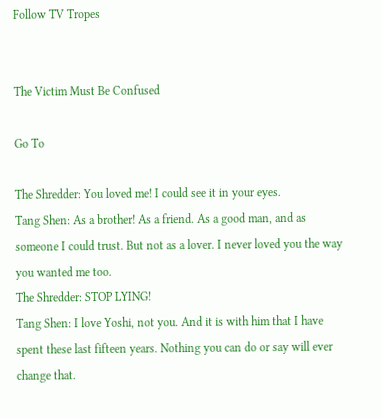Follow TV Tropes


The Victim Must Be Confused

Go To

The Shredder: You loved me! I could see it in your eyes.
Tang Shen: As a brother! As a friend. As a good man, and as someone I could trust. But not as a lover. I never loved you the way you wanted me too.
The Shredder: STOP LYING!
Tang Shen: I love Yoshi, not you. And it is with him that I have spent these last fifteen years. Nothing you can do or say will ever change that.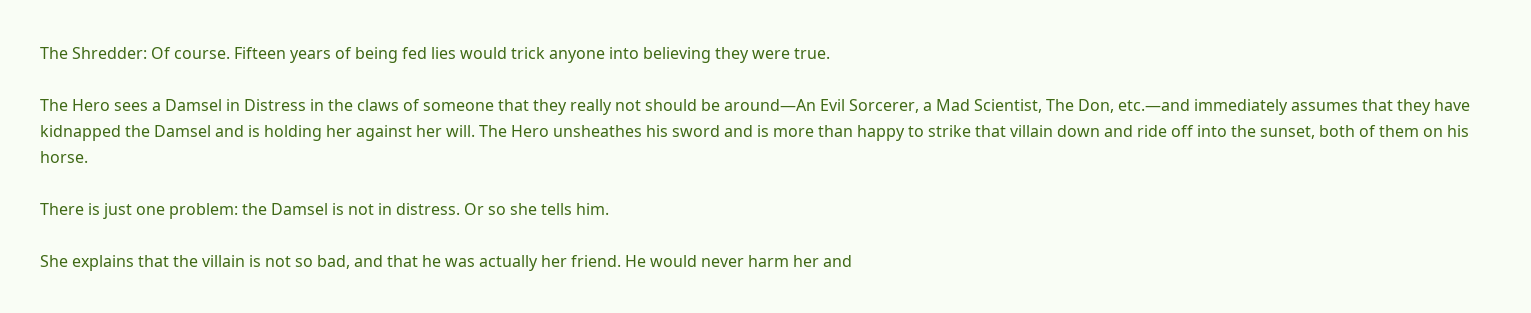The Shredder: Of course. Fifteen years of being fed lies would trick anyone into believing they were true.

The Hero sees a Damsel in Distress in the claws of someone that they really not should be around—An Evil Sorcerer, a Mad Scientist, The Don, etc.—and immediately assumes that they have kidnapped the Damsel and is holding her against her will. The Hero unsheathes his sword and is more than happy to strike that villain down and ride off into the sunset, both of them on his horse.

There is just one problem: the Damsel is not in distress. Or so she tells him.

She explains that the villain is not so bad, and that he was actually her friend. He would never harm her and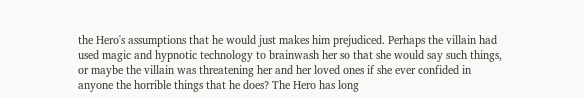the Hero's assumptions that he would just makes him prejudiced. Perhaps the villain had used magic and hypnotic technology to brainwash her so that she would say such things, or maybe the villain was threatening her and her loved ones if she ever confided in anyone the horrible things that he does? The Hero has long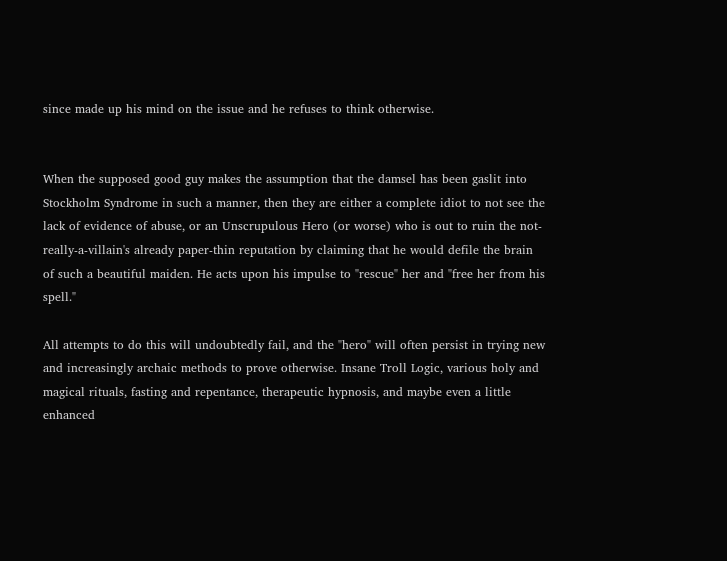since made up his mind on the issue and he refuses to think otherwise.


When the supposed good guy makes the assumption that the damsel has been gaslit into Stockholm Syndrome in such a manner, then they are either a complete idiot to not see the lack of evidence of abuse, or an Unscrupulous Hero (or worse) who is out to ruin the not-really-a-villain's already paper-thin reputation by claiming that he would defile the brain of such a beautiful maiden. He acts upon his impulse to "rescue" her and "free her from his spell."

All attempts to do this will undoubtedly fail, and the "hero" will often persist in trying new and increasingly archaic methods to prove otherwise. Insane Troll Logic, various holy and magical rituals, fasting and repentance, therapeutic hypnosis, and maybe even a little enhanced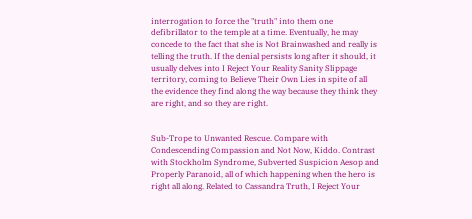interrogation to force the "truth" into them one defibrillator to the temple at a time. Eventually, he may concede to the fact that she is Not Brainwashed and really is telling the truth. If the denial persists long after it should, it usually delves into I Reject Your Reality Sanity Slippage territory, coming to Believe Their Own Lies in spite of all the evidence they find along the way because they think they are right, and so they are right.


Sub-Trope to Unwanted Rescue. Compare with Condescending Compassion and Not Now, Kiddo. Contrast with Stockholm Syndrome, Subverted Suspicion Aesop and Properly Paranoid, all of which happening when the hero is right all along. Related to Cassandra Truth, I Reject Your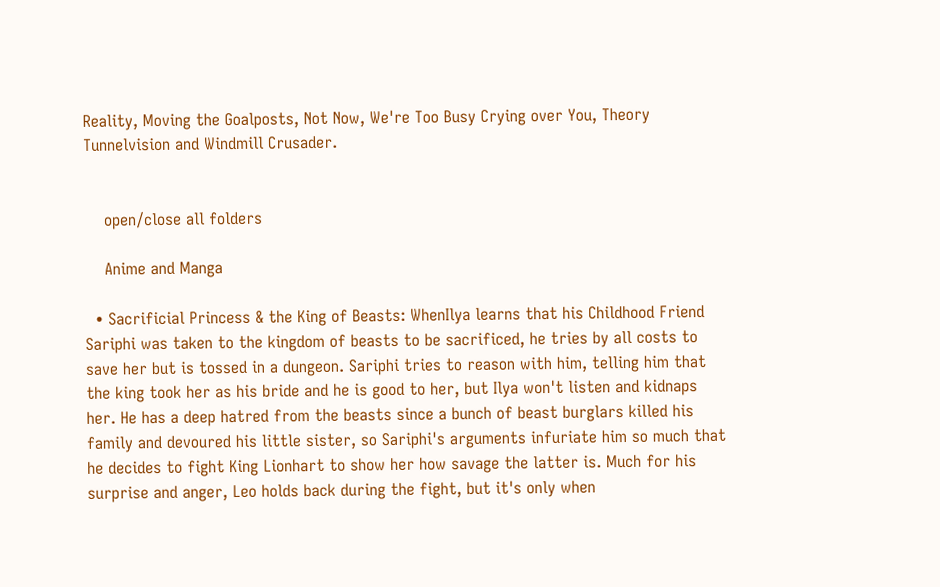Reality, Moving the Goalposts, Not Now, We're Too Busy Crying over You, Theory Tunnelvision and Windmill Crusader.


    open/close all folders

    Anime and Manga

  • Sacrificial Princess & the King of Beasts: WhenIlya learns that his Childhood Friend Sariphi was taken to the kingdom of beasts to be sacrificed, he tries by all costs to save her but is tossed in a dungeon. Sariphi tries to reason with him, telling him that the king took her as his bride and he is good to her, but Ilya won't listen and kidnaps her. He has a deep hatred from the beasts since a bunch of beast burglars killed his family and devoured his little sister, so Sariphi's arguments infuriate him so much that he decides to fight King Lionhart to show her how savage the latter is. Much for his surprise and anger, Leo holds back during the fight, but it's only when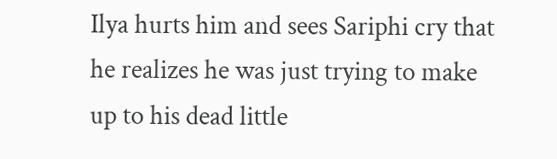Ilya hurts him and sees Sariphi cry that he realizes he was just trying to make up to his dead little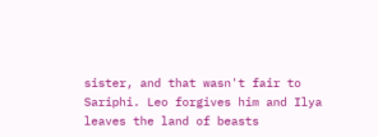sister, and that wasn't fair to Sariphi. Leo forgives him and Ilya leaves the land of beasts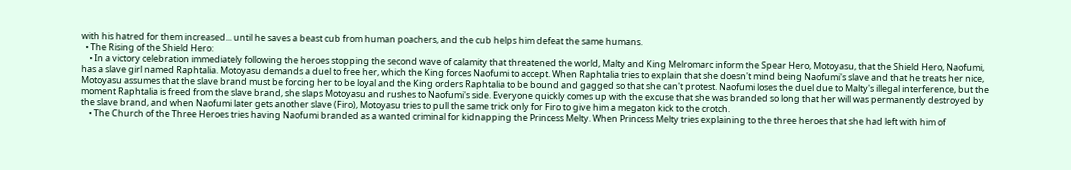with his hatred for them increased... until he saves a beast cub from human poachers, and the cub helps him defeat the same humans.
  • The Rising of the Shield Hero:
    • In a victory celebration immediately following the heroes stopping the second wave of calamity that threatened the world, Malty and King Melromarc inform the Spear Hero, Motoyasu, that the Shield Hero, Naofumi, has a slave girl named Raphtalia. Motoyasu demands a duel to free her, which the King forces Naofumi to accept. When Raphtalia tries to explain that she doesn't mind being Naofumi's slave and that he treats her nice, Motoyasu assumes that the slave brand must be forcing her to be loyal and the King orders Raphtalia to be bound and gagged so that she can't protest. Naofumi loses the duel due to Malty's illegal interference, but the moment Raphtalia is freed from the slave brand, she slaps Motoyasu and rushes to Naofumi's side. Everyone quickly comes up with the excuse that she was branded so long that her will was permanently destroyed by the slave brand, and when Naofumi later gets another slave (Firo), Motoyasu tries to pull the same trick only for Firo to give him a megaton kick to the crotch.
    • The Church of the Three Heroes tries having Naofumi branded as a wanted criminal for kidnapping the Princess Melty. When Princess Melty tries explaining to the three heroes that she had left with him of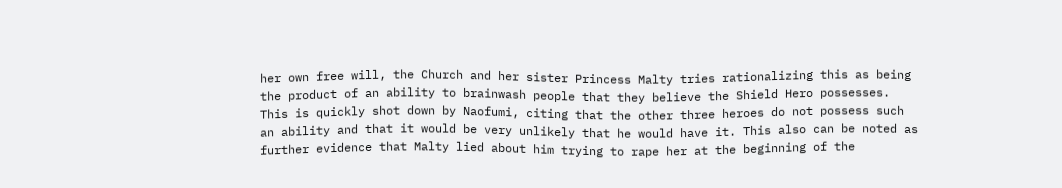her own free will, the Church and her sister Princess Malty tries rationalizing this as being the product of an ability to brainwash people that they believe the Shield Hero possesses. This is quickly shot down by Naofumi, citing that the other three heroes do not possess such an ability and that it would be very unlikely that he would have it. This also can be noted as further evidence that Malty lied about him trying to rape her at the beginning of the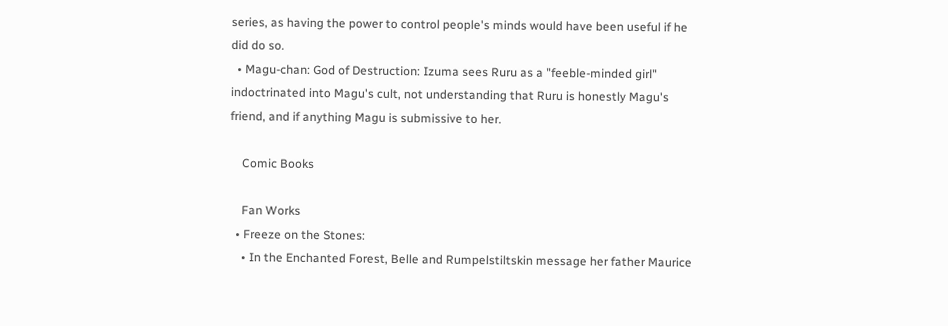series, as having the power to control people's minds would have been useful if he did do so.
  • Magu-chan: God of Destruction: Izuma sees Ruru as a "feeble-minded girl" indoctrinated into Magu's cult, not understanding that Ruru is honestly Magu's friend, and if anything Magu is submissive to her.

    Comic Books

    Fan Works
  • Freeze on the Stones:
    • In the Enchanted Forest, Belle and Rumpelstiltskin message her father Maurice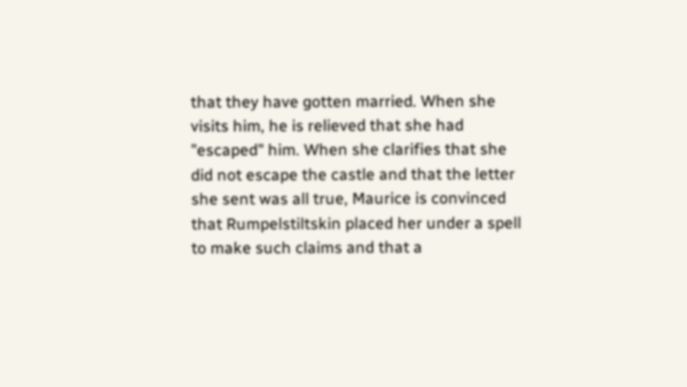that they have gotten married. When she visits him, he is relieved that she had "escaped" him. When she clarifies that she did not escape the castle and that the letter she sent was all true, Maurice is convinced that Rumpelstiltskin placed her under a spell to make such claims and that a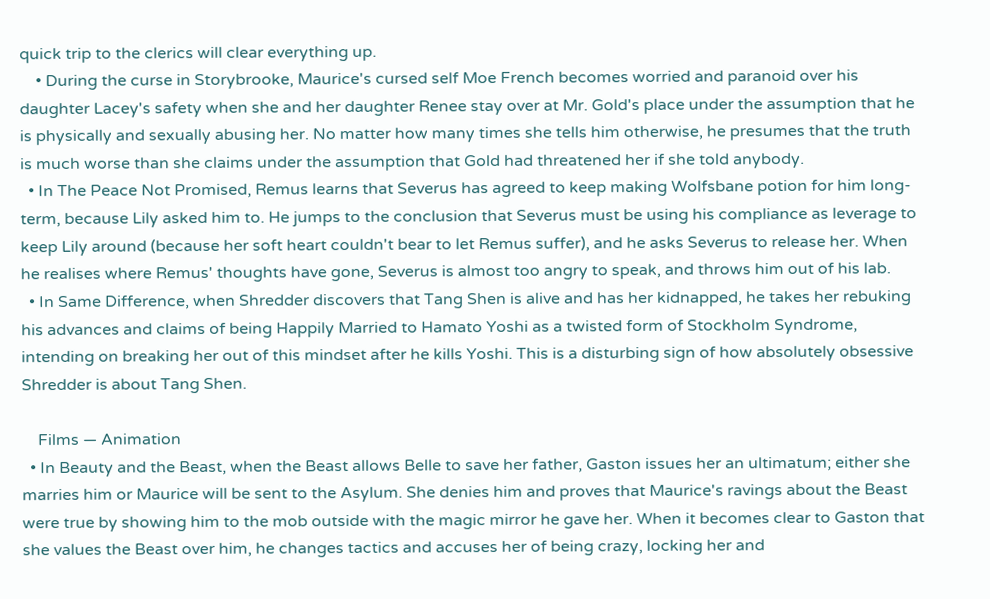quick trip to the clerics will clear everything up.
    • During the curse in Storybrooke, Maurice's cursed self Moe French becomes worried and paranoid over his daughter Lacey's safety when she and her daughter Renee stay over at Mr. Gold's place under the assumption that he is physically and sexually abusing her. No matter how many times she tells him otherwise, he presumes that the truth is much worse than she claims under the assumption that Gold had threatened her if she told anybody.
  • In The Peace Not Promised, Remus learns that Severus has agreed to keep making Wolfsbane potion for him long-term, because Lily asked him to. He jumps to the conclusion that Severus must be using his compliance as leverage to keep Lily around (because her soft heart couldn't bear to let Remus suffer), and he asks Severus to release her. When he realises where Remus' thoughts have gone, Severus is almost too angry to speak, and throws him out of his lab.
  • In Same Difference, when Shredder discovers that Tang Shen is alive and has her kidnapped, he takes her rebuking his advances and claims of being Happily Married to Hamato Yoshi as a twisted form of Stockholm Syndrome, intending on breaking her out of this mindset after he kills Yoshi. This is a disturbing sign of how absolutely obsessive Shredder is about Tang Shen.

    Films — Animation
  • In Beauty and the Beast, when the Beast allows Belle to save her father, Gaston issues her an ultimatum; either she marries him or Maurice will be sent to the Asylum. She denies him and proves that Maurice's ravings about the Beast were true by showing him to the mob outside with the magic mirror he gave her. When it becomes clear to Gaston that she values the Beast over him, he changes tactics and accuses her of being crazy, locking her and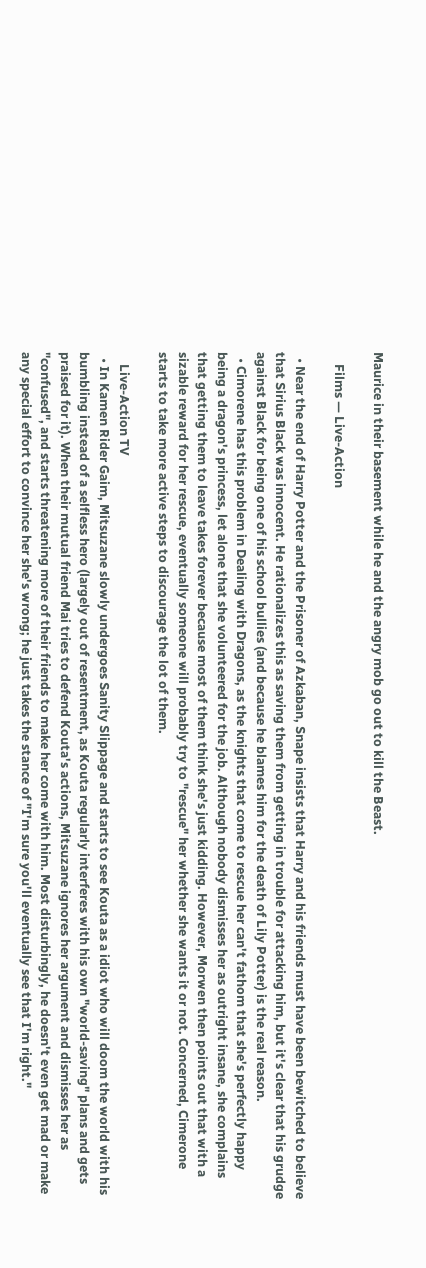Maurice in their basement while he and the angry mob go out to kill the Beast.

    Films — Live-Action

  • Near the end of Harry Potter and the Prisoner of Azkaban, Snape insists that Harry and his friends must have been bewitched to believe that Sirius Black was innocent. He rationalizes this as saving them from getting in trouble for attacking him, but it's clear that his grudge against Black for being one of his school bullies (and because he blames him for the death of Lily Potter) is the real reason.
  • Cimorene has this problem in Dealing with Dragons, as the knights that come to rescue her can't fathom that she's perfectly happy being a dragon's princess, let alone that she volunteered for the job. Although nobody dismisses her as outright insane, she complains that getting them to leave takes forever because most of them think she's just kidding. However, Morwen then points out that with a sizable reward for her rescue, eventually someone will probably try to "rescue" her whether she wants it or not. Concerned, Cimerone starts to take more active steps to discourage the lot of them.

    Live-Action TV
  • In Kamen Rider Gaim, Mitsuzane slowly undergoes Sanity Slippage and starts to see Kouta as a idiot who will doom the world with his bumbling instead of a selfless hero (largely out of resentment, as Kouta regularly interferes with his own "world-saving" plans and gets praised for it). When their mutual friend Mai tries to defend Kouta's actions, Mitsuzane ignores her argument and dismisses her as "confused", and starts threatening more of their friends to make her come with him. Most disturbingly, he doesn't even get mad or make any special effort to convince her she's wrong; he just takes the stance of "I'm sure you'll eventually see that I'm right."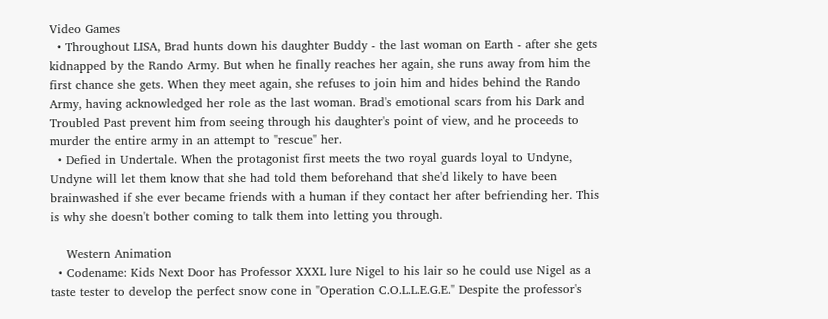Video Games
  • Throughout LISA, Brad hunts down his daughter Buddy - the last woman on Earth - after she gets kidnapped by the Rando Army. But when he finally reaches her again, she runs away from him the first chance she gets. When they meet again, she refuses to join him and hides behind the Rando Army, having acknowledged her role as the last woman. Brad's emotional scars from his Dark and Troubled Past prevent him from seeing through his daughter's point of view, and he proceeds to murder the entire army in an attempt to "rescue" her.
  • Defied in Undertale. When the protagonist first meets the two royal guards loyal to Undyne, Undyne will let them know that she had told them beforehand that she'd likely to have been brainwashed if she ever became friends with a human if they contact her after befriending her. This is why she doesn't bother coming to talk them into letting you through.

    Western Animation
  • Codename: Kids Next Door has Professor XXXL lure Nigel to his lair so he could use Nigel as a taste tester to develop the perfect snow cone in "Operation C.O.L.L.E.G.E." Despite the professor's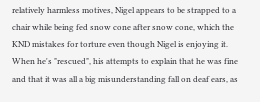relatively harmless motives, Nigel appears to be strapped to a chair while being fed snow cone after snow cone, which the KND mistakes for torture even though Nigel is enjoying it. When he's "rescued", his attempts to explain that he was fine and that it was all a big misunderstanding fall on deaf ears, as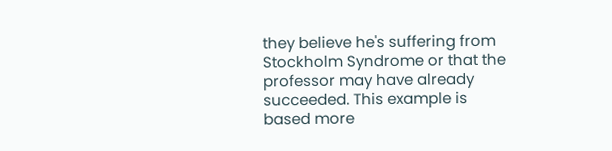they believe he's suffering from Stockholm Syndrome or that the professor may have already succeeded. This example is based more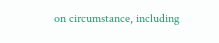on circumstance, including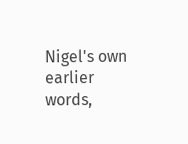Nigel's own earlier words,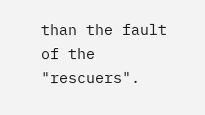than the fault of the "rescuers".